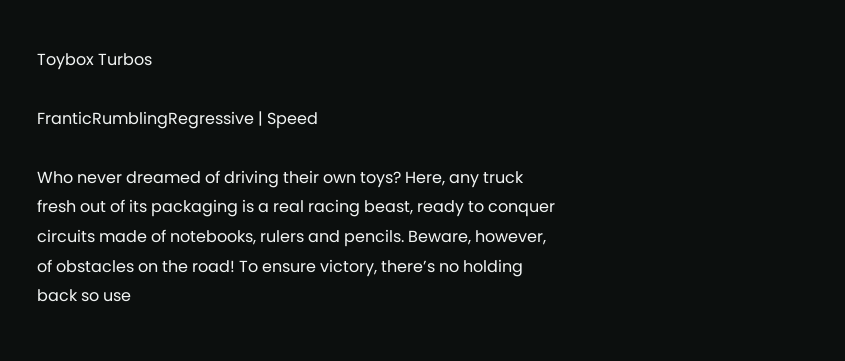Toybox Turbos

FranticRumblingRegressive | Speed

Who never dreamed of driving their own toys? Here, any truck fresh out of its packaging is a real racing beast, ready to conquer circuits made of notebooks, rulers and pencils. Beware, however, of obstacles on the road! To ensure victory, there’s no holding back so use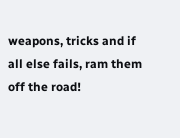weapons, tricks and if all else fails, ram them off the road!